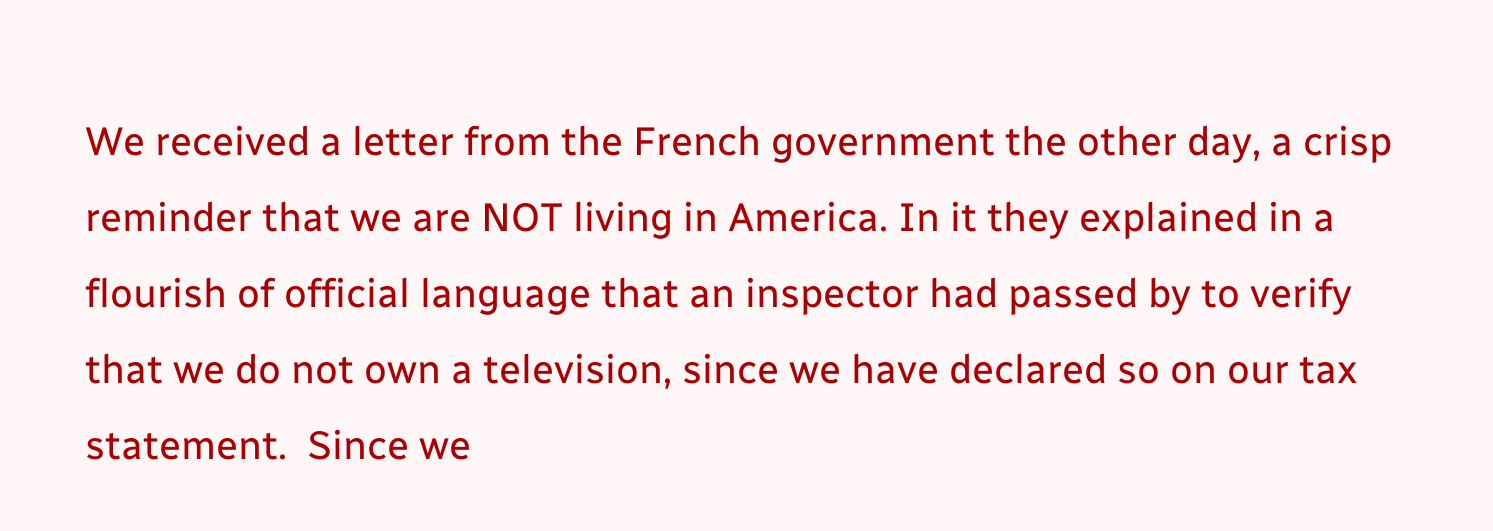We received a letter from the French government the other day, a crisp reminder that we are NOT living in America. In it they explained in a flourish of official language that an inspector had passed by to verify that we do not own a television, since we have declared so on our tax statement.  Since we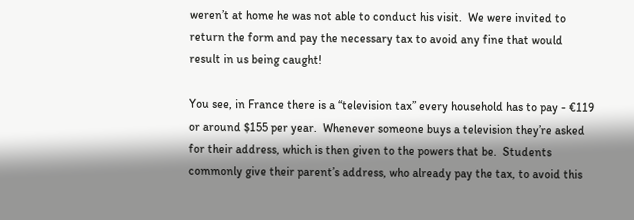weren’t at home he was not able to conduct his visit.  We were invited to return the form and pay the necessary tax to avoid any fine that would result in us being caught!

You see, in France there is a “television tax” every household has to pay - €119 or around $155 per year.  Whenever someone buys a television they’re asked for their address, which is then given to the powers that be.  Students commonly give their parent’s address, who already pay the tax, to avoid this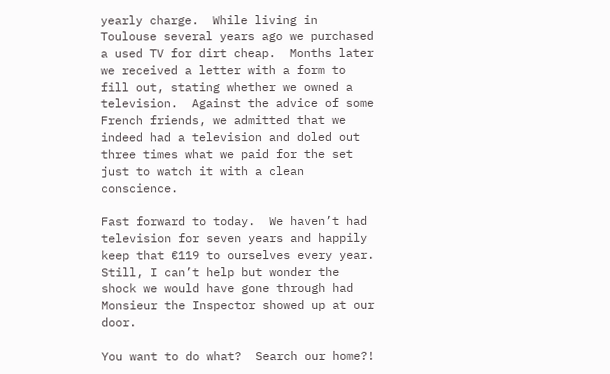yearly charge.  While living in Toulouse several years ago we purchased a used TV for dirt cheap.  Months later we received a letter with a form to fill out, stating whether we owned a television.  Against the advice of some French friends, we admitted that we indeed had a television and doled out three times what we paid for the set just to watch it with a clean conscience.

Fast forward to today.  We haven’t had television for seven years and happily keep that €119 to ourselves every year.  Still, I can’t help but wonder the shock we would have gone through had Monsieur the Inspector showed up at our door.

You want to do what?  Search our home?!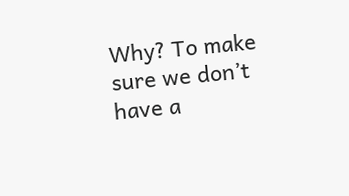Why? To make sure we don’t have a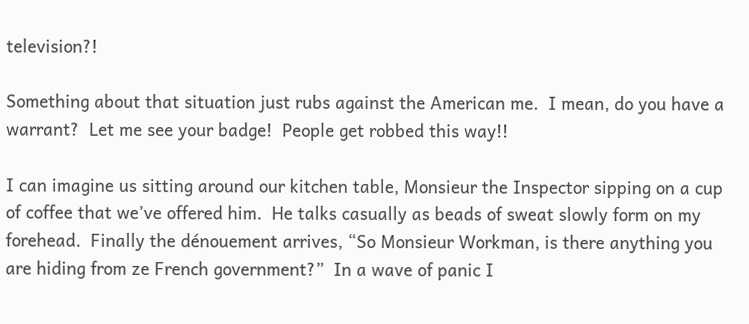television?!

Something about that situation just rubs against the American me.  I mean, do you have a warrant?  Let me see your badge!  People get robbed this way!!

I can imagine us sitting around our kitchen table, Monsieur the Inspector sipping on a cup of coffee that we’ve offered him.  He talks casually as beads of sweat slowly form on my forehead.  Finally the dénouement arrives, “So Monsieur Workman, is there anything you are hiding from ze French government?”  In a wave of panic I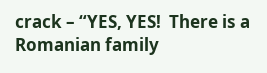crack – “YES, YES!  There is a Romanian family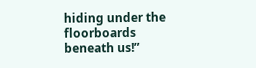hiding under the floorboards beneath us!”